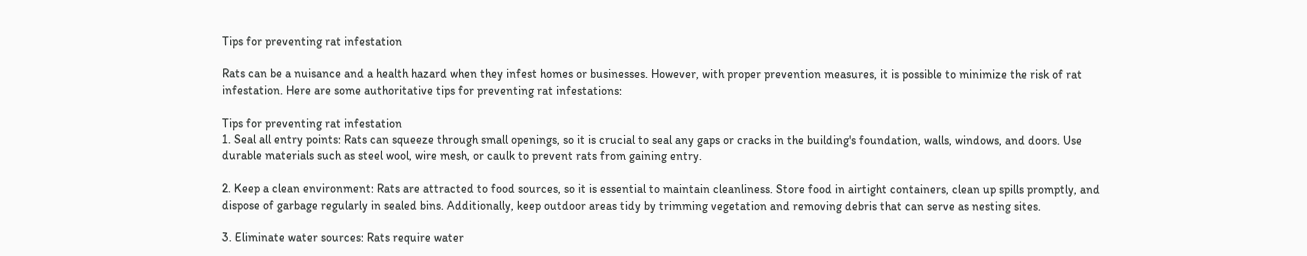Tips for preventing rat infestation

Rats can be a nuisance and a health hazard when they infest homes or businesses. However, with proper prevention measures, it is possible to minimize the risk of rat infestation. Here are some authoritative tips for preventing rat infestations:

Tips for preventing rat infestation
1. Seal all entry points: Rats can squeeze through small openings, so it is crucial to seal any gaps or cracks in the building's foundation, walls, windows, and doors. Use durable materials such as steel wool, wire mesh, or caulk to prevent rats from gaining entry.

2. Keep a clean environment: Rats are attracted to food sources, so it is essential to maintain cleanliness. Store food in airtight containers, clean up spills promptly, and dispose of garbage regularly in sealed bins. Additionally, keep outdoor areas tidy by trimming vegetation and removing debris that can serve as nesting sites.

3. Eliminate water sources: Rats require water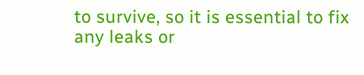to survive, so it is essential to fix any leaks or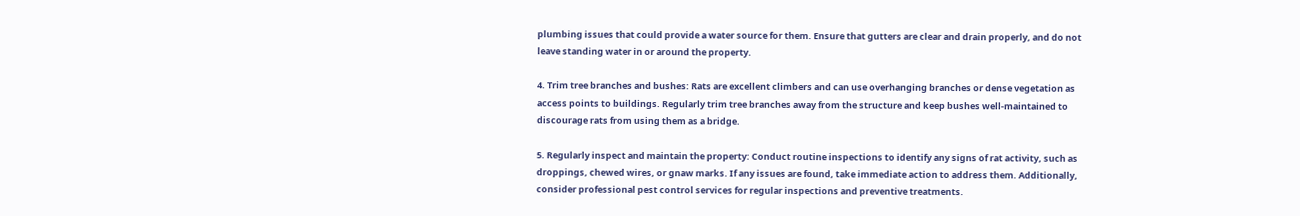plumbing issues that could provide a water source for them. Ensure that gutters are clear and drain properly, and do not leave standing water in or around the property.

4. Trim tree branches and bushes: Rats are excellent climbers and can use overhanging branches or dense vegetation as access points to buildings. Regularly trim tree branches away from the structure and keep bushes well-maintained to discourage rats from using them as a bridge.

5. Regularly inspect and maintain the property: Conduct routine inspections to identify any signs of rat activity, such as droppings, chewed wires, or gnaw marks. If any issues are found, take immediate action to address them. Additionally, consider professional pest control services for regular inspections and preventive treatments.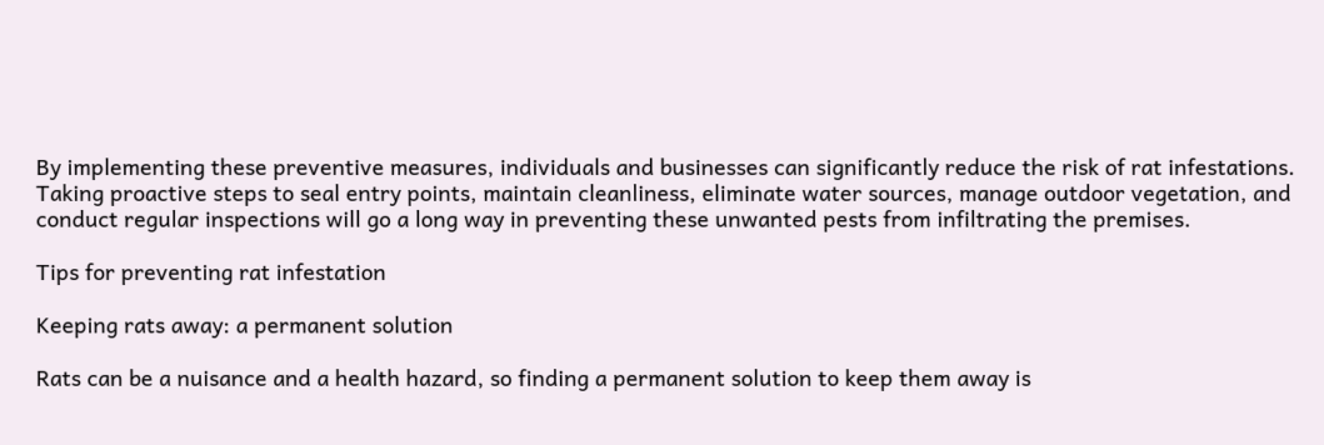By implementing these preventive measures, individuals and businesses can significantly reduce the risk of rat infestations. Taking proactive steps to seal entry points, maintain cleanliness, eliminate water sources, manage outdoor vegetation, and conduct regular inspections will go a long way in preventing these unwanted pests from infiltrating the premises.

Tips for preventing rat infestation

Keeping rats away: a permanent solution

Rats can be a nuisance and a health hazard, so finding a permanent solution to keep them away is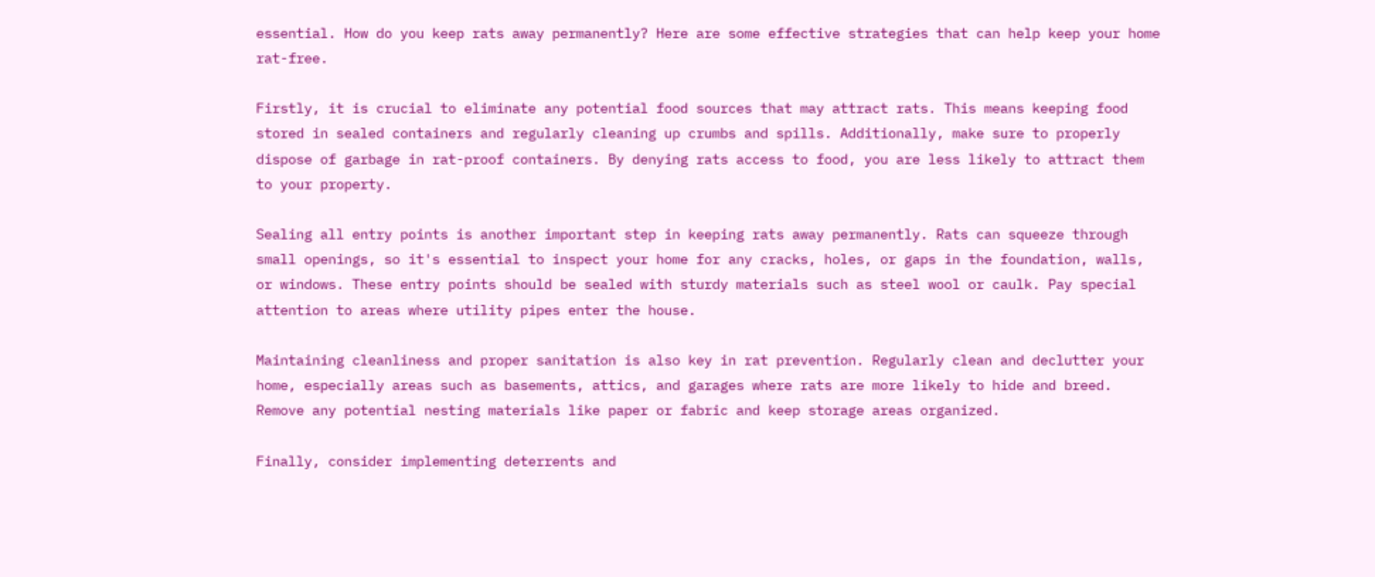essential. How do you keep rats away permanently? Here are some effective strategies that can help keep your home rat-free.

Firstly, it is crucial to eliminate any potential food sources that may attract rats. This means keeping food stored in sealed containers and regularly cleaning up crumbs and spills. Additionally, make sure to properly dispose of garbage in rat-proof containers. By denying rats access to food, you are less likely to attract them to your property.

Sealing all entry points is another important step in keeping rats away permanently. Rats can squeeze through small openings, so it's essential to inspect your home for any cracks, holes, or gaps in the foundation, walls, or windows. These entry points should be sealed with sturdy materials such as steel wool or caulk. Pay special attention to areas where utility pipes enter the house.

Maintaining cleanliness and proper sanitation is also key in rat prevention. Regularly clean and declutter your home, especially areas such as basements, attics, and garages where rats are more likely to hide and breed. Remove any potential nesting materials like paper or fabric and keep storage areas organized.

Finally, consider implementing deterrents and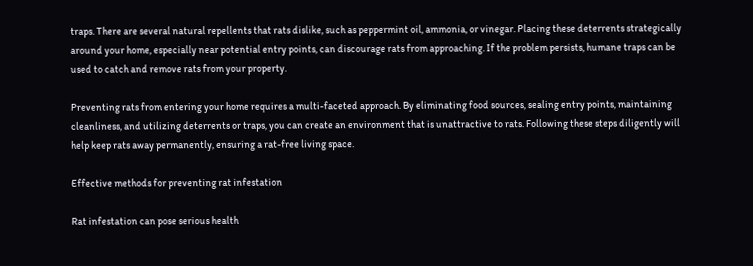traps. There are several natural repellents that rats dislike, such as peppermint oil, ammonia, or vinegar. Placing these deterrents strategically around your home, especially near potential entry points, can discourage rats from approaching. If the problem persists, humane traps can be used to catch and remove rats from your property.

Preventing rats from entering your home requires a multi-faceted approach. By eliminating food sources, sealing entry points, maintaining cleanliness, and utilizing deterrents or traps, you can create an environment that is unattractive to rats. Following these steps diligently will help keep rats away permanently, ensuring a rat-free living space.

Effective methods for preventing rat infestation

Rat infestation can pose serious health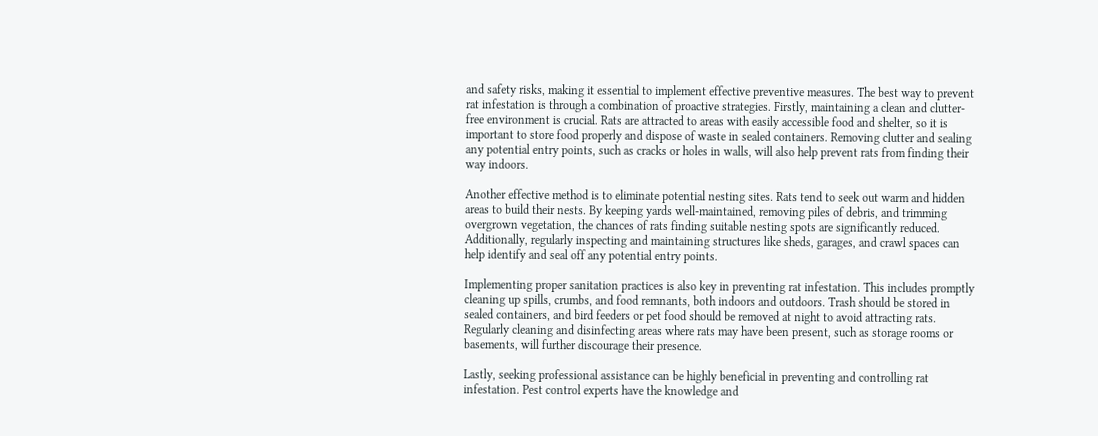and safety risks, making it essential to implement effective preventive measures. The best way to prevent rat infestation is through a combination of proactive strategies. Firstly, maintaining a clean and clutter-free environment is crucial. Rats are attracted to areas with easily accessible food and shelter, so it is important to store food properly and dispose of waste in sealed containers. Removing clutter and sealing any potential entry points, such as cracks or holes in walls, will also help prevent rats from finding their way indoors.

Another effective method is to eliminate potential nesting sites. Rats tend to seek out warm and hidden areas to build their nests. By keeping yards well-maintained, removing piles of debris, and trimming overgrown vegetation, the chances of rats finding suitable nesting spots are significantly reduced. Additionally, regularly inspecting and maintaining structures like sheds, garages, and crawl spaces can help identify and seal off any potential entry points.

Implementing proper sanitation practices is also key in preventing rat infestation. This includes promptly cleaning up spills, crumbs, and food remnants, both indoors and outdoors. Trash should be stored in sealed containers, and bird feeders or pet food should be removed at night to avoid attracting rats. Regularly cleaning and disinfecting areas where rats may have been present, such as storage rooms or basements, will further discourage their presence.

Lastly, seeking professional assistance can be highly beneficial in preventing and controlling rat infestation. Pest control experts have the knowledge and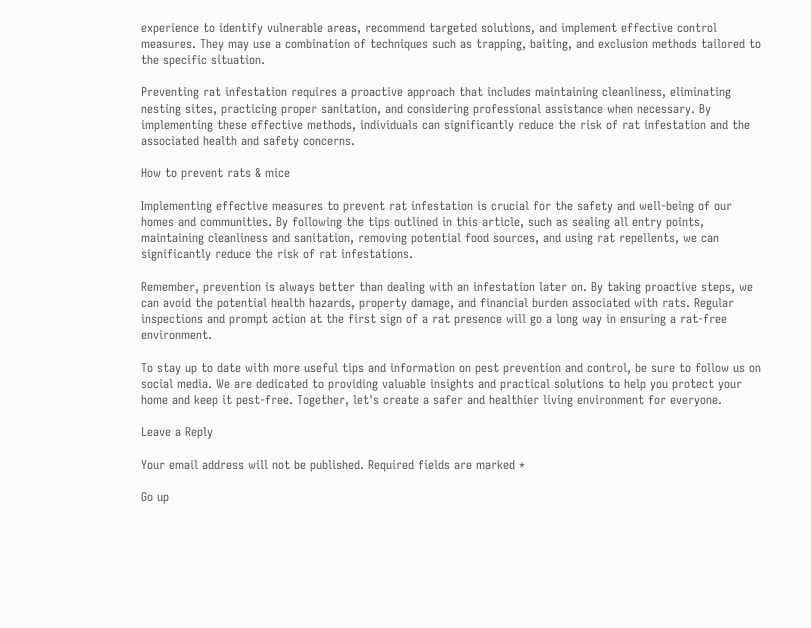experience to identify vulnerable areas, recommend targeted solutions, and implement effective control measures. They may use a combination of techniques such as trapping, baiting, and exclusion methods tailored to the specific situation.

Preventing rat infestation requires a proactive approach that includes maintaining cleanliness, eliminating nesting sites, practicing proper sanitation, and considering professional assistance when necessary. By implementing these effective methods, individuals can significantly reduce the risk of rat infestation and the associated health and safety concerns.

How to prevent rats & mice

Implementing effective measures to prevent rat infestation is crucial for the safety and well-being of our homes and communities. By following the tips outlined in this article, such as sealing all entry points, maintaining cleanliness and sanitation, removing potential food sources, and using rat repellents, we can significantly reduce the risk of rat infestations.

Remember, prevention is always better than dealing with an infestation later on. By taking proactive steps, we can avoid the potential health hazards, property damage, and financial burden associated with rats. Regular inspections and prompt action at the first sign of a rat presence will go a long way in ensuring a rat-free environment.

To stay up to date with more useful tips and information on pest prevention and control, be sure to follow us on social media. We are dedicated to providing valuable insights and practical solutions to help you protect your home and keep it pest-free. Together, let's create a safer and healthier living environment for everyone.

Leave a Reply

Your email address will not be published. Required fields are marked *

Go up